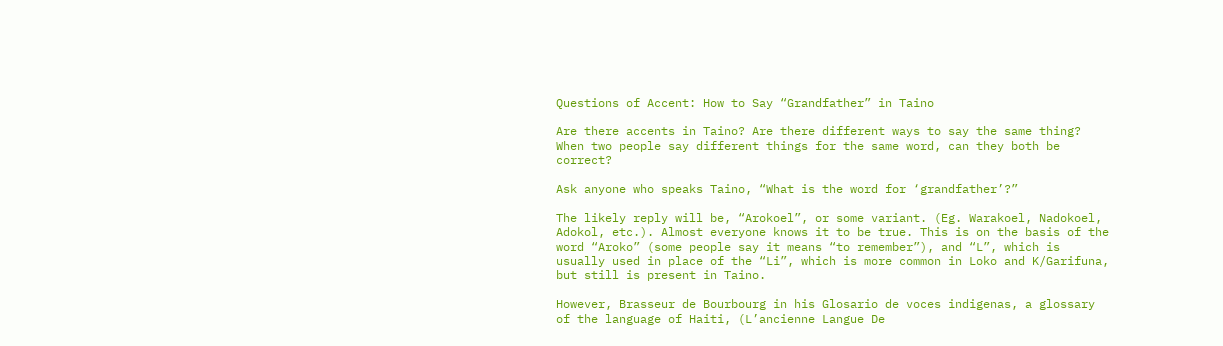Questions of Accent: How to Say “Grandfather” in Taino

Are there accents in Taino? Are there different ways to say the same thing? When two people say different things for the same word, can they both be correct?

Ask anyone who speaks Taino, “What is the word for ‘grandfather’?”

The likely reply will be, “Arokoel”, or some variant. (Eg. Warakoel, Nadokoel, Adokol, etc.). Almost everyone knows it to be true. This is on the basis of the word “Aroko” (some people say it means “to remember”), and “L”, which is usually used in place of the “Li”, which is more common in Loko and K/Garifuna, but still is present in Taino.

However, Brasseur de Bourbourg in his Glosario de voces indigenas, a glossary of the language of Haiti, (L’ancienne Langue De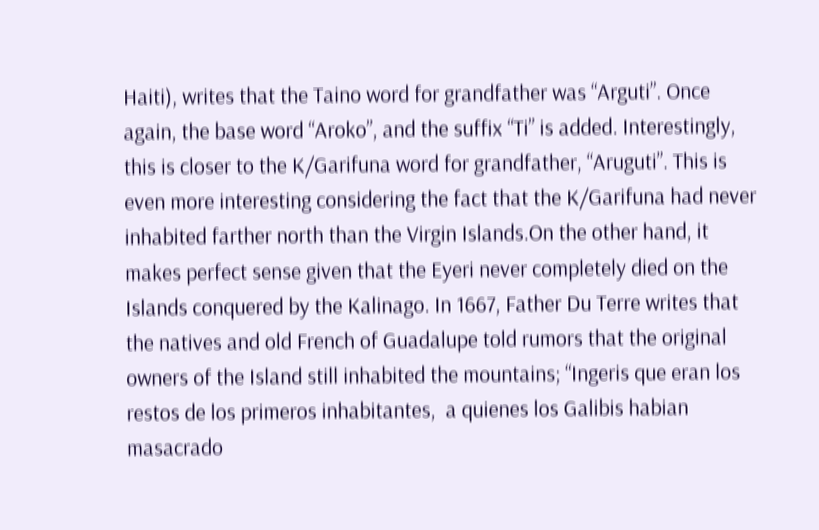Haiti), writes that the Taino word for grandfather was “Arguti”. Once again, the base word “Aroko”, and the suffix “Ti” is added. Interestingly, this is closer to the K/Garifuna word for grandfather, “Aruguti”. This is even more interesting considering the fact that the K/Garifuna had never inhabited farther north than the Virgin Islands.On the other hand, it makes perfect sense given that the Eyeri never completely died on the Islands conquered by the Kalinago. In 1667, Father Du Terre writes that the natives and old French of Guadalupe told rumors that the original owners of the Island still inhabited the mountains; “Ingeris que eran los restos de los primeros inhabitantes,  a quienes los Galibis habian masacrado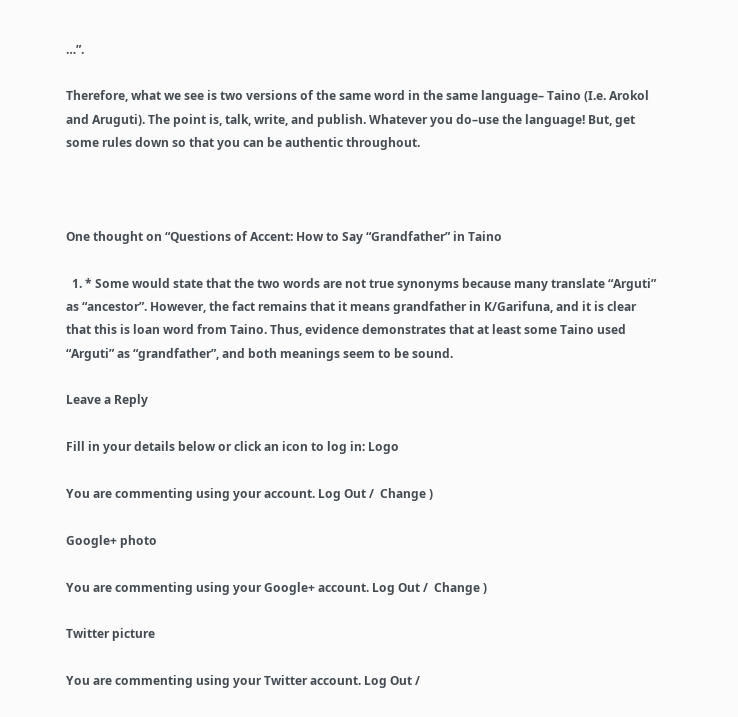…”.

Therefore, what we see is two versions of the same word in the same language– Taino (I.e. Arokol and Aruguti). The point is, talk, write, and publish. Whatever you do–use the language! But, get some rules down so that you can be authentic throughout.



One thought on “Questions of Accent: How to Say “Grandfather” in Taino

  1. * Some would state that the two words are not true synonyms because many translate “Arguti” as “ancestor”. However, the fact remains that it means grandfather in K/Garifuna, and it is clear that this is loan word from Taino. Thus, evidence demonstrates that at least some Taino used “Arguti” as “grandfather”, and both meanings seem to be sound.

Leave a Reply

Fill in your details below or click an icon to log in: Logo

You are commenting using your account. Log Out /  Change )

Google+ photo

You are commenting using your Google+ account. Log Out /  Change )

Twitter picture

You are commenting using your Twitter account. Log Out /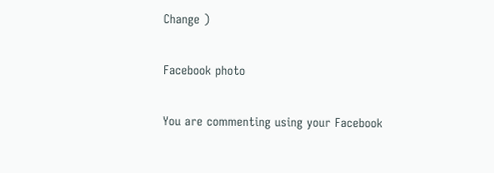Change )

Facebook photo

You are commenting using your Facebook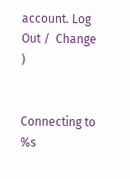account. Log Out /  Change )


Connecting to %s